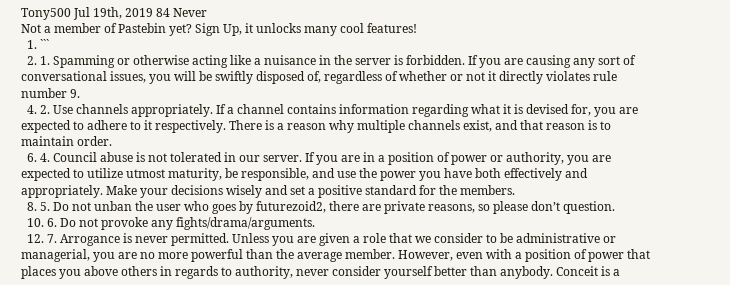Tony500 Jul 19th, 2019 84 Never
Not a member of Pastebin yet? Sign Up, it unlocks many cool features!
  1. ```
  2. 1. Spamming or otherwise acting like a nuisance in the server is forbidden. If you are causing any sort of conversational issues, you will be swiftly disposed of, regardless of whether or not it directly violates rule number 9.
  4. 2. Use channels appropriately. If a channel contains information regarding what it is devised for, you are expected to adhere to it respectively. There is a reason why multiple channels exist, and that reason is to maintain order.
  6. 4. Council abuse is not tolerated in our server. If you are in a position of power or authority, you are expected to utilize utmost maturity, be responsible, and use the power you have both effectively and appropriately. Make your decisions wisely and set a positive standard for the members.
  8. 5. Do not unban the user who goes by futurezoid2, there are private reasons, so please don’t question.
  10. 6. Do not provoke any fights/drama/arguments.
  12. 7. Arrogance is never permitted. Unless you are given a role that we consider to be administrative or managerial, you are no more powerful than the average member. However, even with a position of power that places you above others in regards to authority, never consider yourself better than anybody. Conceit is a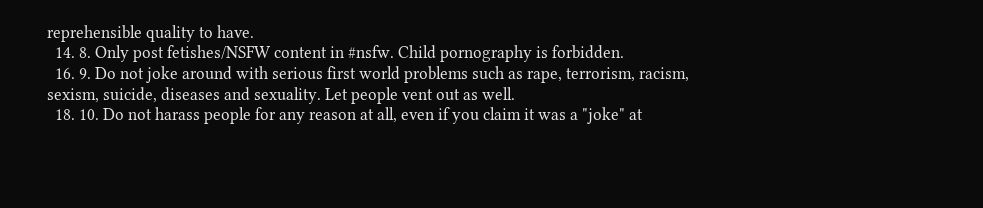reprehensible quality to have.
  14. 8. Only post fetishes/NSFW content in #nsfw. Child pornography is forbidden.
  16. 9. Do not joke around with serious first world problems such as rape, terrorism, racism, sexism, suicide, diseases and sexuality. Let people vent out as well.
  18. 10. Do not harass people for any reason at all, even if you claim it was a "joke" at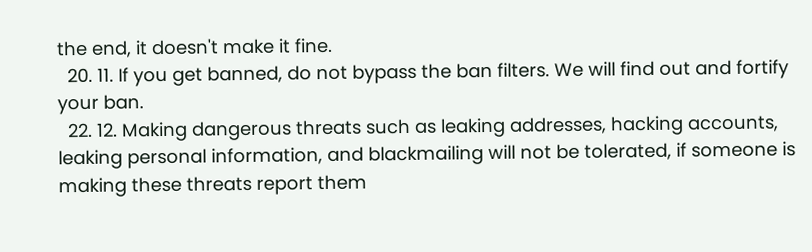the end, it doesn't make it fine.
  20. 11. If you get banned, do not bypass the ban filters. We will find out and fortify your ban.
  22. 12. Making dangerous threats such as leaking addresses, hacking accounts, leaking personal information, and blackmailing will not be tolerated, if someone is making these threats report them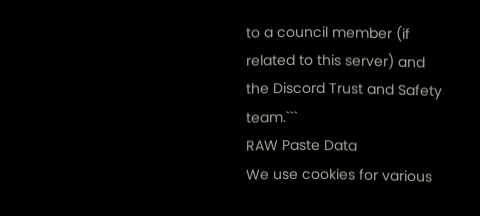to a council member (if related to this server) and the Discord Trust and Safety team.```
RAW Paste Data
We use cookies for various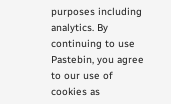purposes including analytics. By continuing to use Pastebin, you agree to our use of cookies as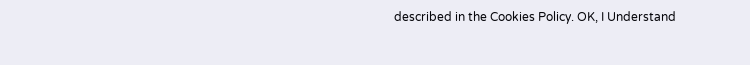described in the Cookies Policy. OK, I Understand